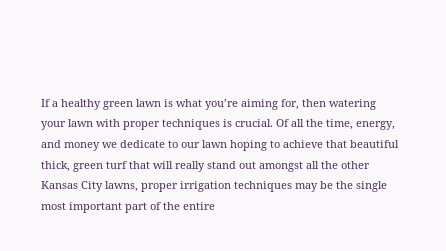If a healthy green lawn is what you’re aiming for, then watering your lawn with proper techniques is crucial. Of all the time, energy, and money we dedicate to our lawn hoping to achieve that beautiful thick, green turf that will really stand out amongst all the other Kansas City lawns, proper irrigation techniques may be the single most important part of the entire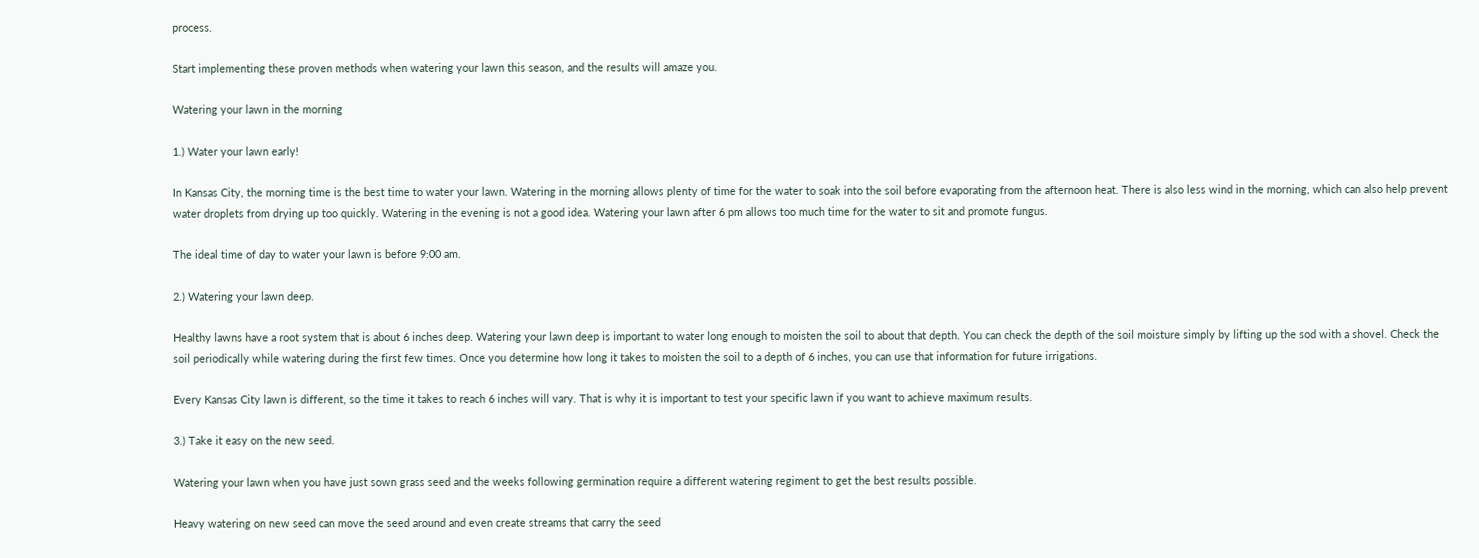process.

Start implementing these proven methods when watering your lawn this season, and the results will amaze you.

Watering your lawn in the morning

1.) Water your lawn early!

In Kansas City, the morning time is the best time to water your lawn. Watering in the morning allows plenty of time for the water to soak into the soil before evaporating from the afternoon heat. There is also less wind in the morning, which can also help prevent water droplets from drying up too quickly. Watering in the evening is not a good idea. Watering your lawn after 6 pm allows too much time for the water to sit and promote fungus.

The ideal time of day to water your lawn is before 9:00 am.

2.) Watering your lawn deep.

Healthy lawns have a root system that is about 6 inches deep. Watering your lawn deep is important to water long enough to moisten the soil to about that depth. You can check the depth of the soil moisture simply by lifting up the sod with a shovel. Check the soil periodically while watering during the first few times. Once you determine how long it takes to moisten the soil to a depth of 6 inches, you can use that information for future irrigations.

Every Kansas City lawn is different, so the time it takes to reach 6 inches will vary. That is why it is important to test your specific lawn if you want to achieve maximum results.

3.) Take it easy on the new seed.

Watering your lawn when you have just sown grass seed and the weeks following germination require a different watering regiment to get the best results possible.

Heavy watering on new seed can move the seed around and even create streams that carry the seed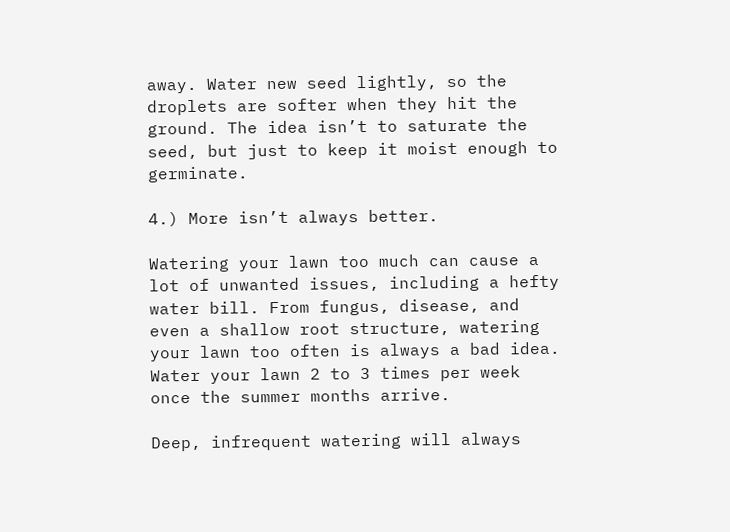away. Water new seed lightly, so the droplets are softer when they hit the ground. The idea isn’t to saturate the seed, but just to keep it moist enough to germinate.

4.) More isn’t always better.

Watering your lawn too much can cause a lot of unwanted issues, including a hefty water bill. From fungus, disease, and even a shallow root structure, watering your lawn too often is always a bad idea. Water your lawn 2 to 3 times per week once the summer months arrive.

Deep, infrequent watering will always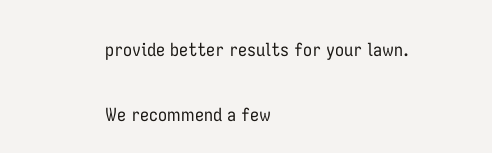provide better results for your lawn.

We recommend a few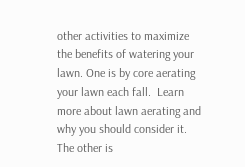other activities to maximize the benefits of watering your lawn. One is by core aerating your lawn each fall.  Learn more about lawn aerating and why you should consider it.  The other is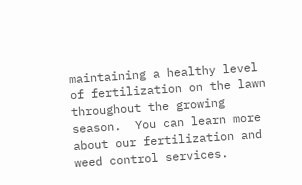maintaining a healthy level of fertilization on the lawn throughout the growing season.  You can learn more about our fertilization and weed control services.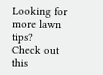Looking for more lawn tips?  Check out this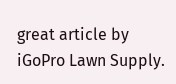great article by iGoPro Lawn Supply.